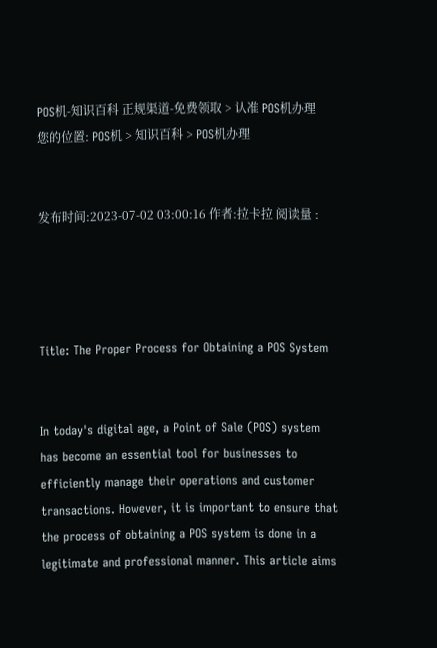POS机-知识百科 正规渠道-免费领取 > 认准 POS机办理
您的位置: POS机 > 知识百科 > POS机办理


发布时间:2023-07-02 03:00:16 作者:拉卡拉 阅读量 :




Title: The Proper Process for Obtaining a POS System


In today's digital age, a Point of Sale (POS) system has become an essential tool for businesses to efficiently manage their operations and customer transactions. However, it is important to ensure that the process of obtaining a POS system is done in a legitimate and professional manner. This article aims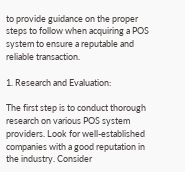to provide guidance on the proper steps to follow when acquiring a POS system to ensure a reputable and reliable transaction.

1. Research and Evaluation:

The first step is to conduct thorough research on various POS system providers. Look for well-established companies with a good reputation in the industry. Consider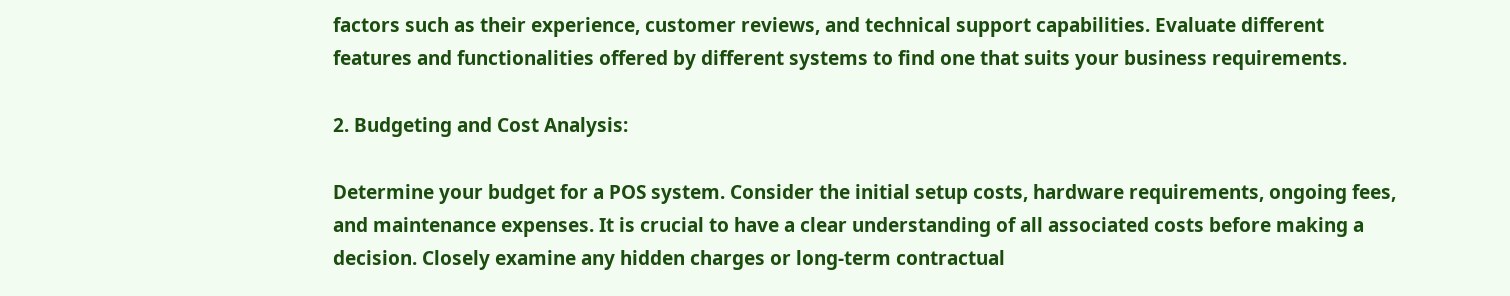factors such as their experience, customer reviews, and technical support capabilities. Evaluate different features and functionalities offered by different systems to find one that suits your business requirements.

2. Budgeting and Cost Analysis:

Determine your budget for a POS system. Consider the initial setup costs, hardware requirements, ongoing fees, and maintenance expenses. It is crucial to have a clear understanding of all associated costs before making a decision. Closely examine any hidden charges or long-term contractual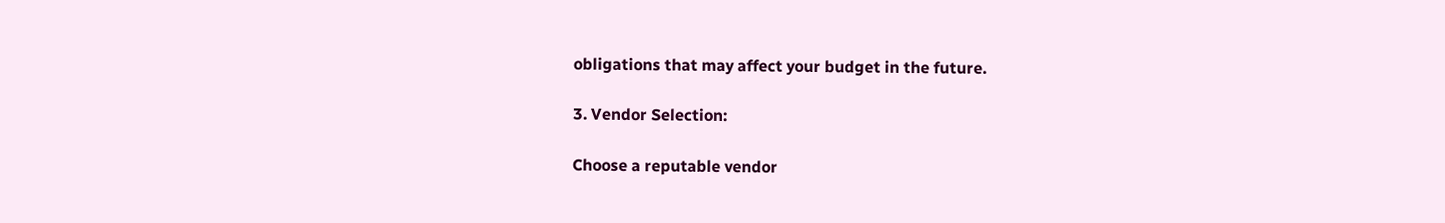obligations that may affect your budget in the future.

3. Vendor Selection:

Choose a reputable vendor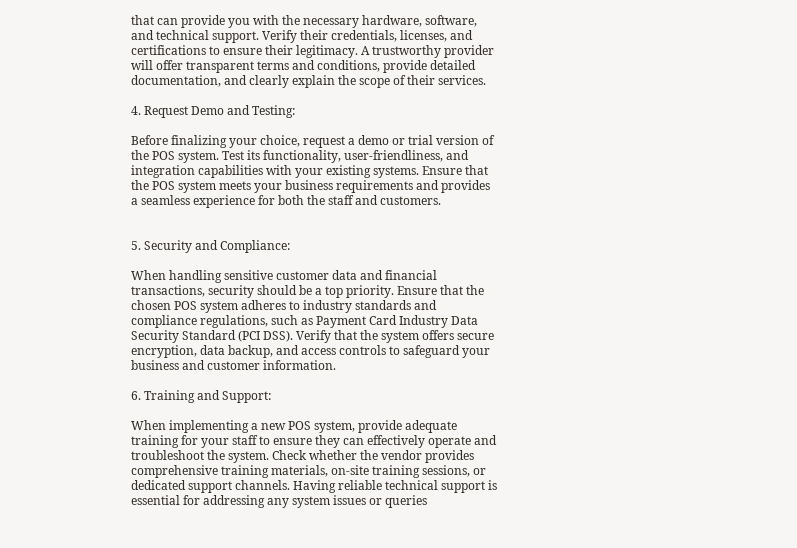that can provide you with the necessary hardware, software, and technical support. Verify their credentials, licenses, and certifications to ensure their legitimacy. A trustworthy provider will offer transparent terms and conditions, provide detailed documentation, and clearly explain the scope of their services.

4. Request Demo and Testing:

Before finalizing your choice, request a demo or trial version of the POS system. Test its functionality, user-friendliness, and integration capabilities with your existing systems. Ensure that the POS system meets your business requirements and provides a seamless experience for both the staff and customers.


5. Security and Compliance:

When handling sensitive customer data and financial transactions, security should be a top priority. Ensure that the chosen POS system adheres to industry standards and compliance regulations, such as Payment Card Industry Data Security Standard (PCI DSS). Verify that the system offers secure encryption, data backup, and access controls to safeguard your business and customer information.

6. Training and Support:

When implementing a new POS system, provide adequate training for your staff to ensure they can effectively operate and troubleshoot the system. Check whether the vendor provides comprehensive training materials, on-site training sessions, or dedicated support channels. Having reliable technical support is essential for addressing any system issues or queries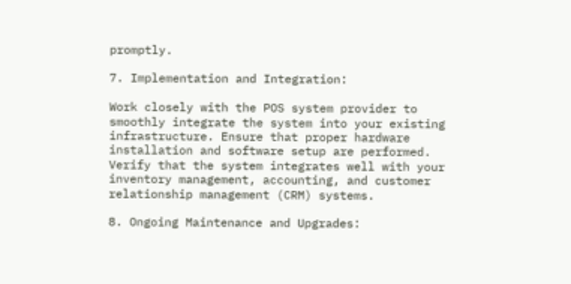promptly.

7. Implementation and Integration:

Work closely with the POS system provider to smoothly integrate the system into your existing infrastructure. Ensure that proper hardware installation and software setup are performed. Verify that the system integrates well with your inventory management, accounting, and customer relationship management (CRM) systems.

8. Ongoing Maintenance and Upgrades: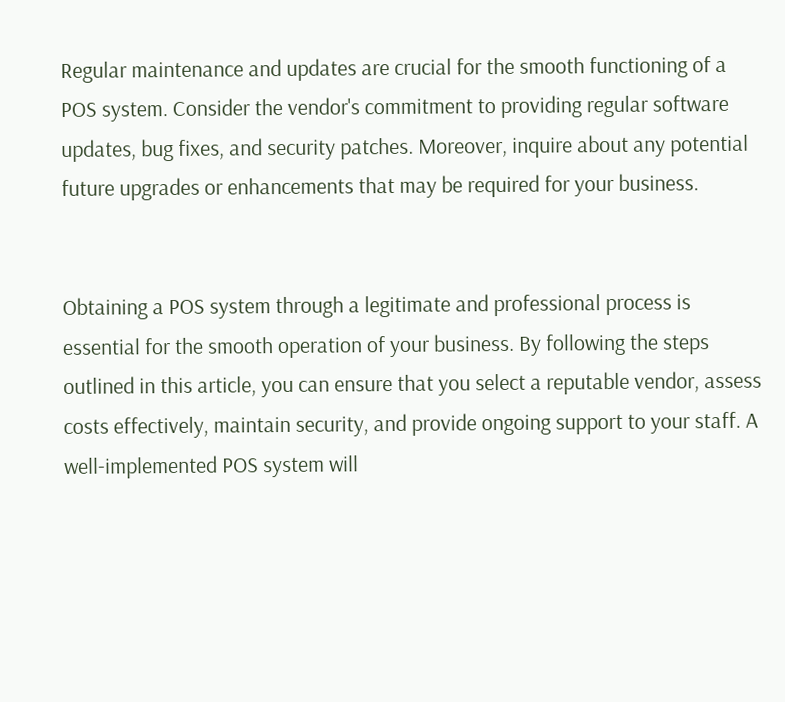Regular maintenance and updates are crucial for the smooth functioning of a POS system. Consider the vendor's commitment to providing regular software updates, bug fixes, and security patches. Moreover, inquire about any potential future upgrades or enhancements that may be required for your business.


Obtaining a POS system through a legitimate and professional process is essential for the smooth operation of your business. By following the steps outlined in this article, you can ensure that you select a reputable vendor, assess costs effectively, maintain security, and provide ongoing support to your staff. A well-implemented POS system will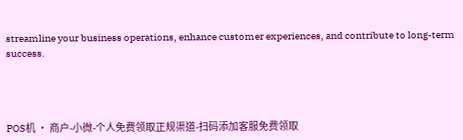streamline your business operations, enhance customer experiences, and contribute to long-term success.




POS机 · 商户-小微-个人免费领取正规渠道-扫码添加客服免费领取